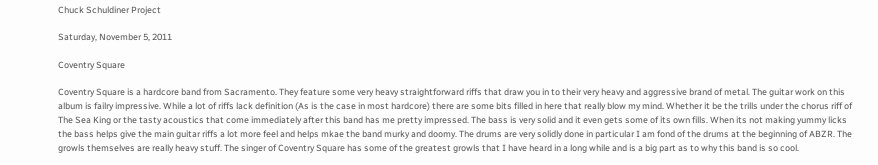Chuck Schuldiner Project

Saturday, November 5, 2011

Coventry Square

Coventry Square is a hardcore band from Sacramento. They feature some very heavy straightforward riffs that draw you in to their very heavy and aggressive brand of metal. The guitar work on this album is failry impressive. While a lot of riffs lack definition (As is the case in most hardcore) there are some bits filled in here that really blow my mind. Whether it be the trills under the chorus riff of The Sea King or the tasty acoustics that come immediately after this band has me pretty impressed. The bass is very solid and it even gets some of its own fills. When its not making yummy licks the bass helps give the main guitar riffs a lot more feel and helps mkae the band murky and doomy. The drums are very solidly done in particular I am fond of the drums at the beginning of ABZR. The growls themselves are really heavy stuff. The singer of Coventry Square has some of the greatest growls that I have heard in a long while and is a big part as to why this band is so cool.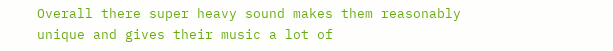Overall there super heavy sound makes them reasonably unique and gives their music a lot of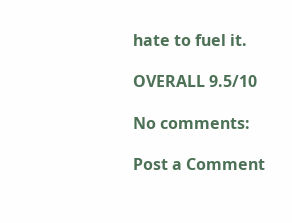hate to fuel it.

OVERALL 9.5/10

No comments:

Post a Comment